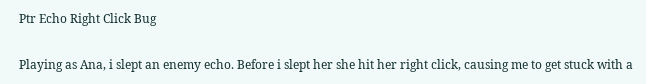Ptr Echo Right Click Bug

Playing as Ana, i slept an enemy echo. Before i slept her she hit her right click, causing me to get stuck with a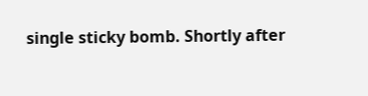single sticky bomb. Shortly after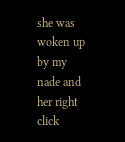she was woken up by my nade and her right click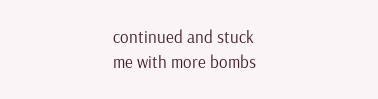continued and stuck me with more bombs